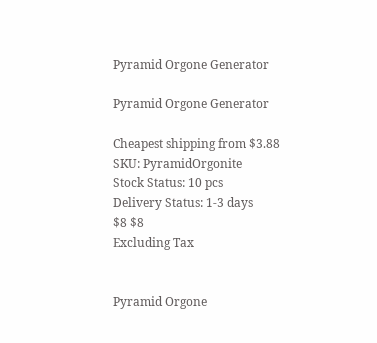Pyramid Orgone Generator

Pyramid Orgone Generator

Cheapest shipping from $3.88
SKU: PyramidOrgonite
Stock Status: 10 pcs
Delivery Status: 1-3 days
$8 $8
Excluding Tax


Pyramid Orgone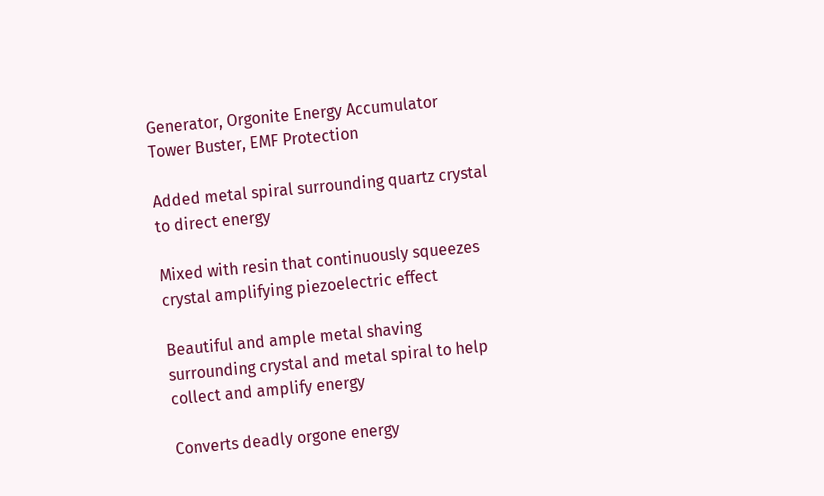Generator, Orgonite Energy Accumulator Tower Buster, EMF Protection

Added metal spiral surrounding quartz crystal to direct energy

Mixed with resin that continuously squeezes crystal amplifying piezoelectric effect

Beautiful and ample metal shaving surrounding crystal and metal spiral to help collect and amplify energy

Converts deadly orgone energy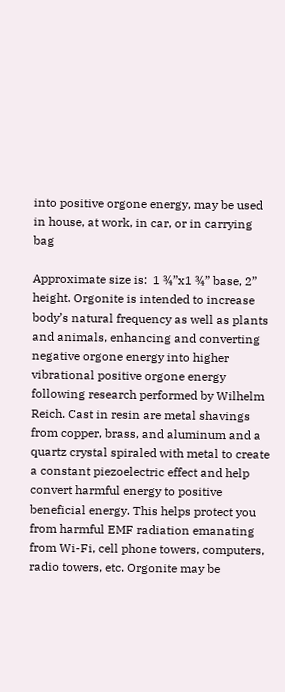into positive orgone energy, may be used in house, at work, in car, or in carrying bag

Approximate size is:  1 ¾”x1 ¾” base, 2” height. Orgonite is intended to increase body’s natural frequency as well as plants and animals, enhancing and converting negative orgone energy into higher vibrational positive orgone energy following research performed by Wilhelm Reich. Cast in resin are metal shavings from copper, brass, and aluminum and a quartz crystal spiraled with metal to create a constant piezoelectric effect and help convert harmful energy to positive beneficial energy. This helps protect you from harmful EMF radiation emanating from Wi-Fi, cell phone towers, computers, radio towers, etc. Orgonite may be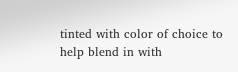tinted with color of choice to help blend in with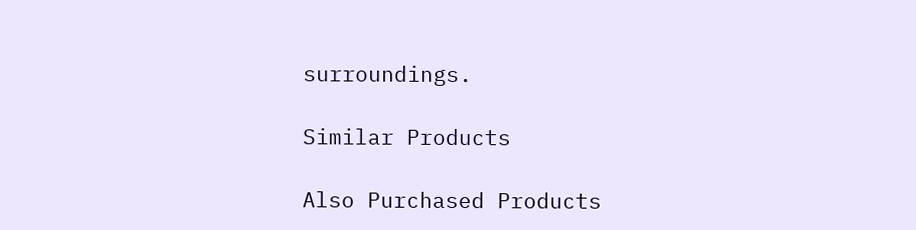surroundings.

Similar Products

Also Purchased Products